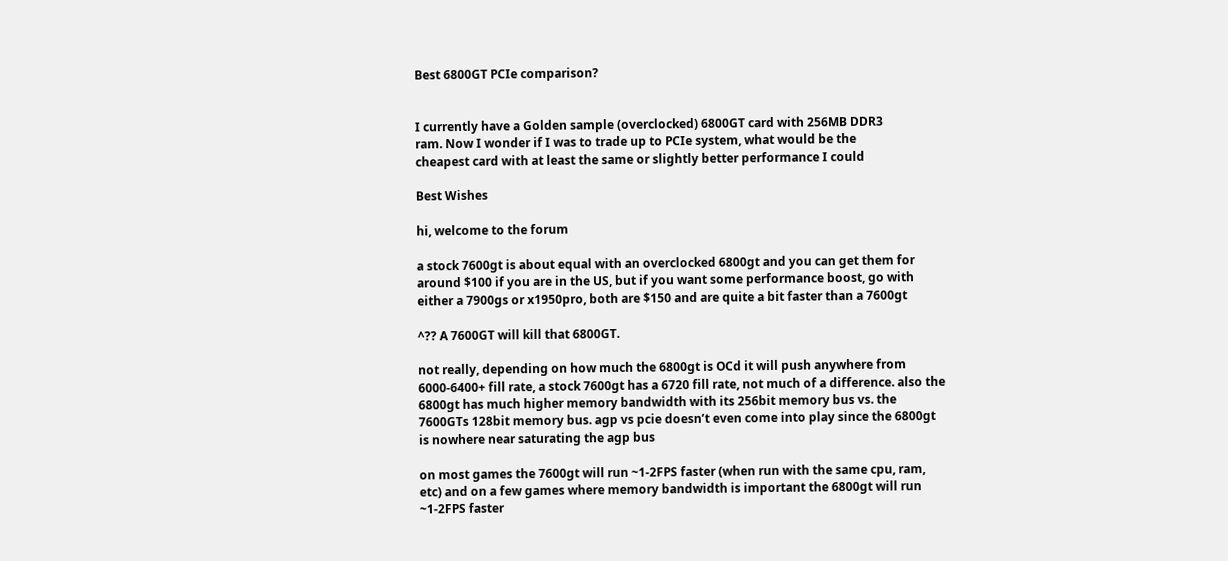Best 6800GT PCIe comparison?


I currently have a Golden sample (overclocked) 6800GT card with 256MB DDR3
ram. Now I wonder if I was to trade up to PCIe system, what would be the
cheapest card with at least the same or slightly better performance I could

Best Wishes

hi, welcome to the forum

a stock 7600gt is about equal with an overclocked 6800gt and you can get them for around $100 if you are in the US, but if you want some performance boost, go with either a 7900gs or x1950pro, both are $150 and are quite a bit faster than a 7600gt

^?? A 7600GT will kill that 6800GT.

not really, depending on how much the 6800gt is OCd it will push anywhere from 6000-6400+ fill rate, a stock 7600gt has a 6720 fill rate, not much of a difference. also the 6800gt has much higher memory bandwidth with its 256bit memory bus vs. the 7600GTs 128bit memory bus. agp vs pcie doesn’t even come into play since the 6800gt is nowhere near saturating the agp bus

on most games the 7600gt will run ~1-2FPS faster (when run with the same cpu, ram, etc) and on a few games where memory bandwidth is important the 6800gt will run ~1-2FPS faster